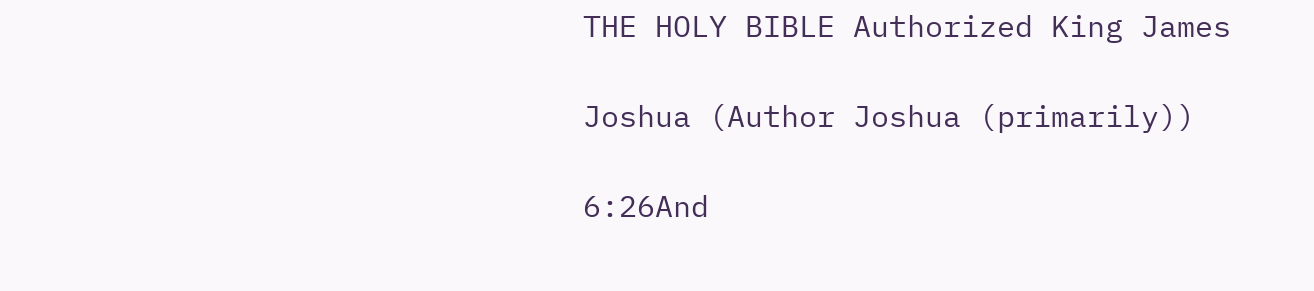THE HOLY BIBLE Authorized King James

Joshua (Author Joshua (primarily))

6:26And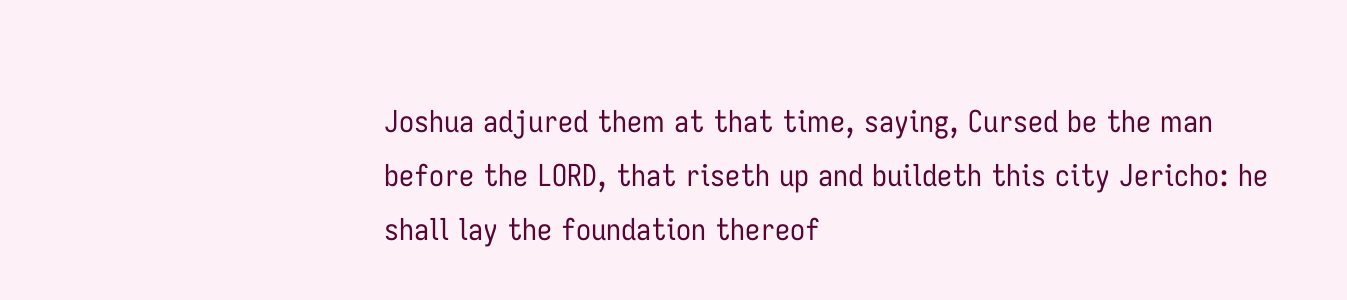Joshua adjured them at that time, saying, Cursed be the man before the LORD, that riseth up and buildeth this city Jericho: he shall lay the foundation thereof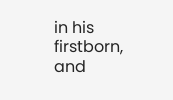in his firstborn, and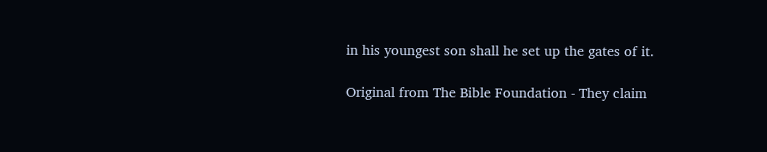in his youngest son shall he set up the gates of it.

Original from The Bible Foundation - They claim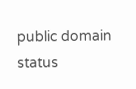public domain status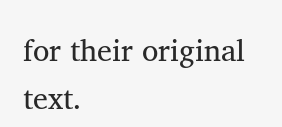for their original text.